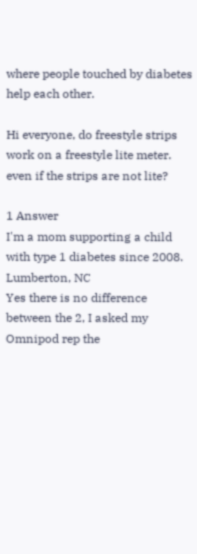where people touched by diabetes help each other.

Hi everyone, do freestyle strips work on a freestyle lite meter. even if the strips are not lite?

1 Answer
I'm a mom supporting a child with type 1 diabetes since 2008.
Lumberton, NC
Yes there is no difference between the 2, I asked my Omnipod rep the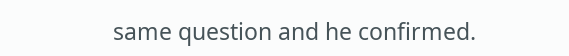same question and he confirmed.